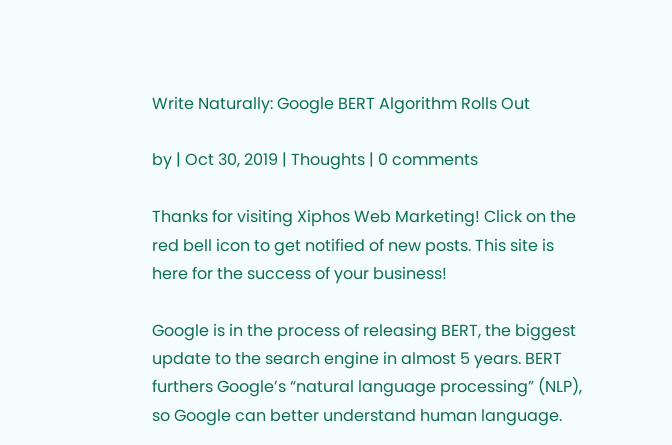Write Naturally: Google BERT Algorithm Rolls Out

by | Oct 30, 2019 | Thoughts | 0 comments

Thanks for visiting Xiphos Web Marketing! Click on the red bell icon to get notified of new posts. This site is here for the success of your business!

Google is in the process of releasing BERT, the biggest update to the search engine in almost 5 years. BERT furthers Google’s “natural language processing” (NLP), so Google can better understand human language.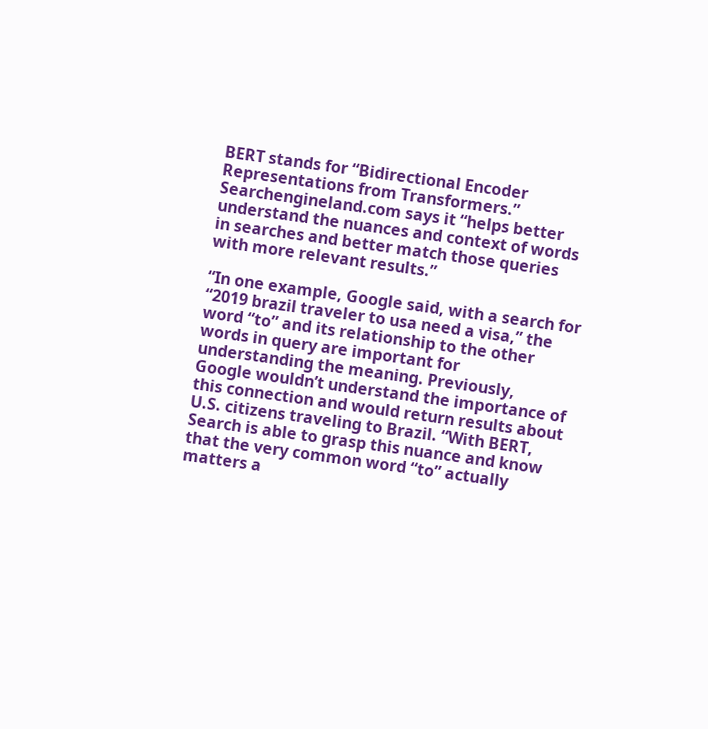BERT stands for “Bidirectional Encoder Representations from Transformers.” Searchengineland.com says it “helps better understand the nuances and context of words in searches and better match those queries with more relevant results.”

“In one example, Google said, with a search for “2019 brazil traveler to usa need a visa,” the word “to” and its relationship to the other words in query are important for understanding the meaning. Previously, Google wouldn’t understand the importance of this connection and would return results about U.S. citizens traveling to Brazil. “With BERT, Search is able to grasp this nuance and know that the very common word “to” actually matters a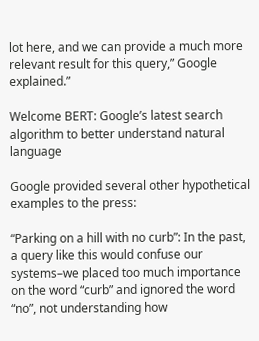lot here, and we can provide a much more relevant result for this query,” Google explained.”

Welcome BERT: Google’s latest search algorithm to better understand natural language

Google provided several other hypothetical examples to the press:

“Parking on a hill with no curb”: In the past, a query like this would confuse our systems–we placed too much importance on the word “curb” and ignored the word “no”, not understanding how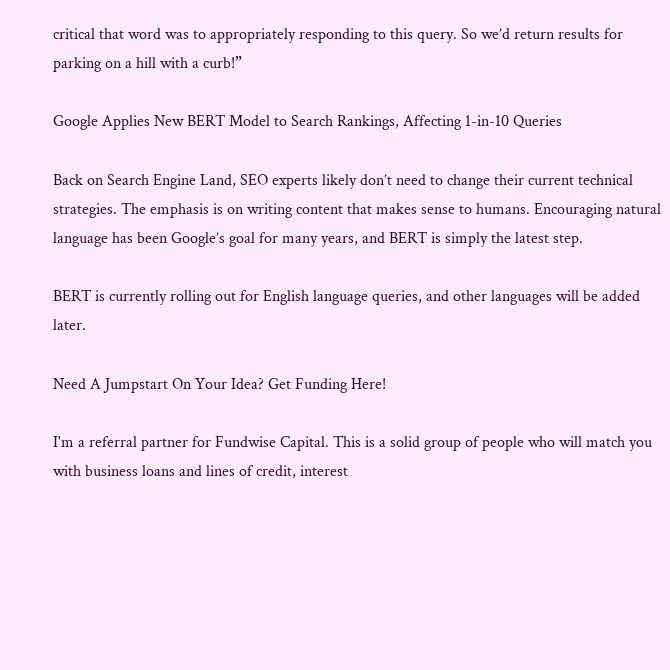critical that word was to appropriately responding to this query. So we’d return results for parking on a hill with a curb!”

Google Applies New BERT Model to Search Rankings, Affecting 1-in-10 Queries

Back on Search Engine Land, SEO experts likely don’t need to change their current technical strategies. The emphasis is on writing content that makes sense to humans. Encouraging natural language has been Google’s goal for many years, and BERT is simply the latest step.

BERT is currently rolling out for English language queries, and other languages will be added later.

Need A Jumpstart On Your Idea? Get Funding Here!

I'm a referral partner for Fundwise Capital. This is a solid group of people who will match you with business loans and lines of credit, interest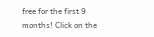free for the first 9 months! Click on the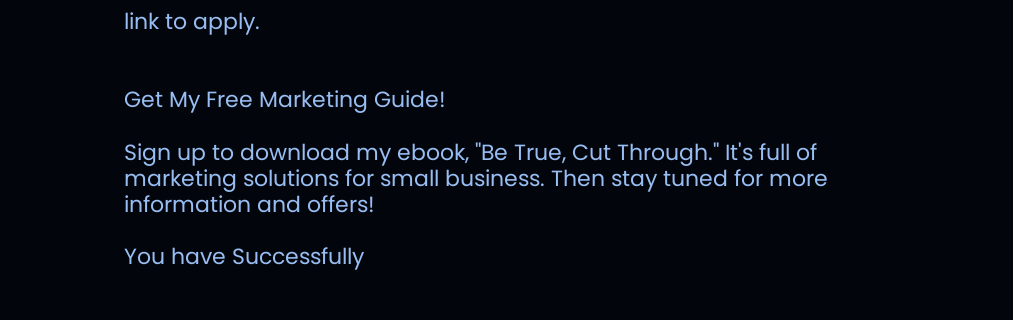link to apply.


Get My Free Marketing Guide!

Sign up to download my ebook, "Be True, Cut Through." It's full of marketing solutions for small business. Then stay tuned for more information and offers!

You have Successfully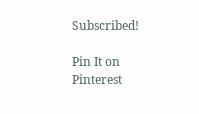Subscribed!

Pin It on Pinterest